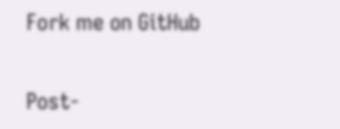Fork me on GitHub

Post-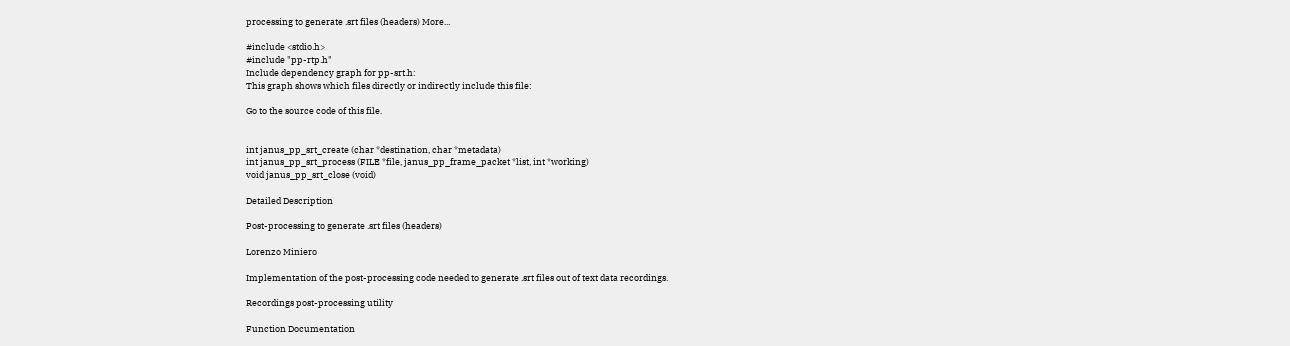processing to generate .srt files (headers) More...

#include <stdio.h>
#include "pp-rtp.h"
Include dependency graph for pp-srt.h:
This graph shows which files directly or indirectly include this file:

Go to the source code of this file.


int janus_pp_srt_create (char *destination, char *metadata)
int janus_pp_srt_process (FILE *file, janus_pp_frame_packet *list, int *working)
void janus_pp_srt_close (void)

Detailed Description

Post-processing to generate .srt files (headers)

Lorenzo Miniero

Implementation of the post-processing code needed to generate .srt files out of text data recordings.

Recordings post-processing utility

Function Documentation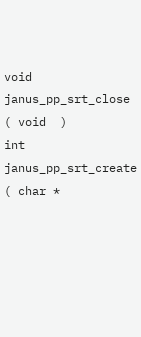void janus_pp_srt_close ( void  )
int janus_pp_srt_create ( char *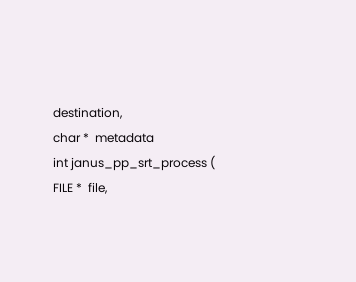destination,
char *  metadata
int janus_pp_srt_process ( FILE *  file,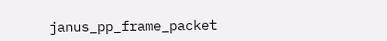janus_pp_frame_packet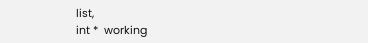list,
int *  working